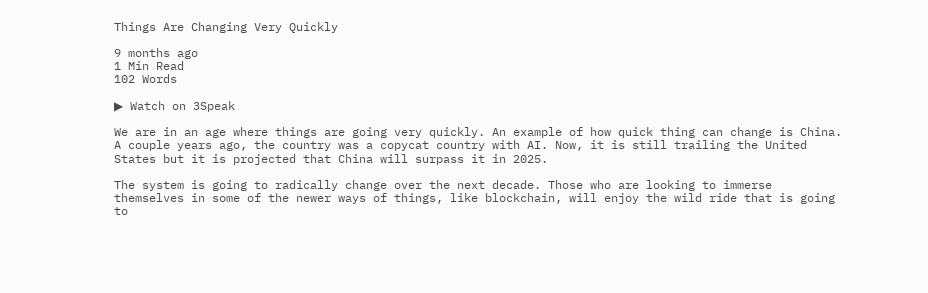Things Are Changing Very Quickly

9 months ago
1 Min Read
102 Words

▶ Watch on 3Speak

We are in an age where things are going very quickly. An example of how quick thing can change is China. A couple years ago, the country was a copycat country with AI. Now, it is still trailing the United States but it is projected that China will surpass it in 2025.

The system is going to radically change over the next decade. Those who are looking to immerse themselves in some of the newer ways of things, like blockchain, will enjoy the wild ride that is going to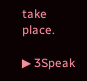take place.

▶ 3Speak